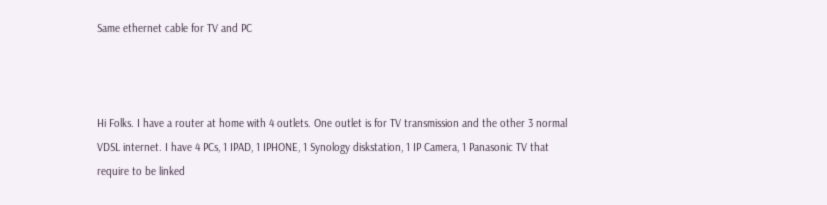Same ethernet cable for TV and PC



Hi Folks. I have a router at home with 4 outlets. One outlet is for TV transmission and the other 3 normal VDSL internet. I have 4 PCs, 1 IPAD, 1 IPHONE, 1 Synology diskstation, 1 IP Camera, 1 Panasonic TV that require to be linked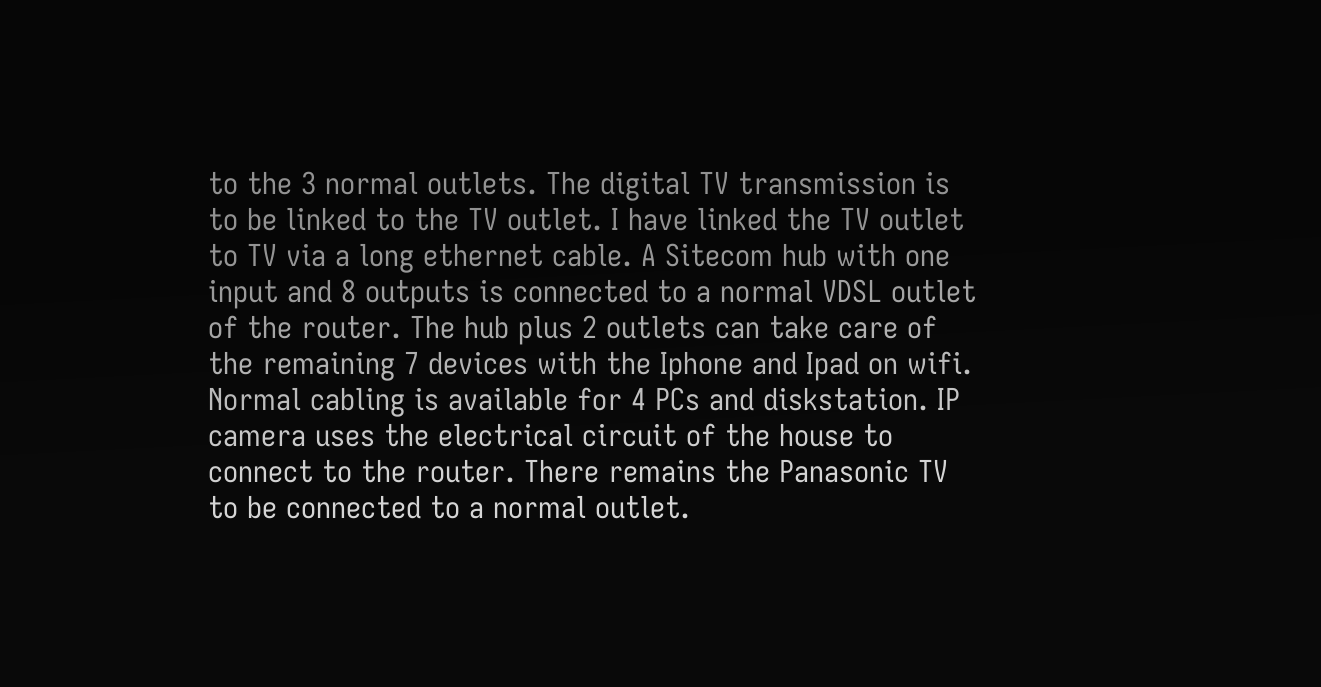to the 3 normal outlets. The digital TV transmission is to be linked to the TV outlet. I have linked the TV outlet to TV via a long ethernet cable. A Sitecom hub with one input and 8 outputs is connected to a normal VDSL outlet of the router. The hub plus 2 outlets can take care of the remaining 7 devices with the Iphone and Ipad on wifi. Normal cabling is available for 4 PCs and diskstation. IP camera uses the electrical circuit of the house to connect to the router. There remains the Panasonic TV to be connected to a normal outlet.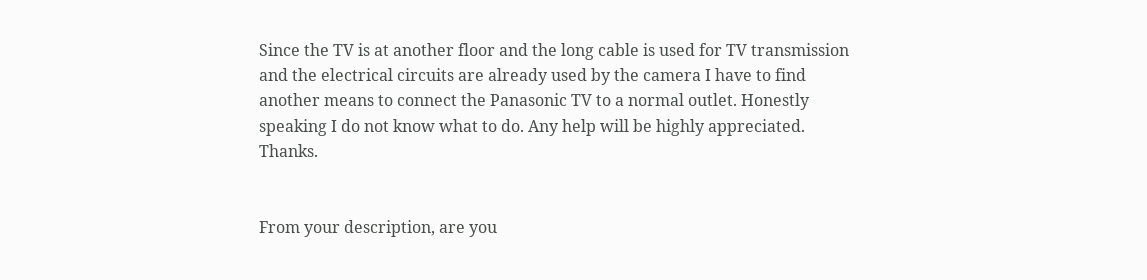Since the TV is at another floor and the long cable is used for TV transmission and the electrical circuits are already used by the camera I have to find another means to connect the Panasonic TV to a normal outlet. Honestly speaking I do not know what to do. Any help will be highly appreciated. Thanks.


From your description, are you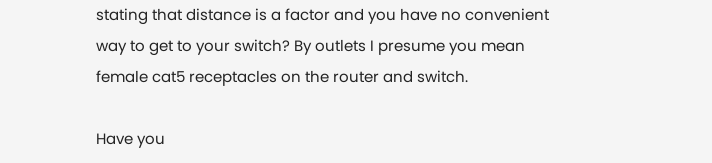stating that distance is a factor and you have no convenient way to get to your switch? By outlets I presume you mean female cat5 receptacles on the router and switch.

Have you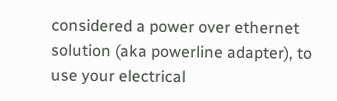considered a power over ethernet solution (aka powerline adapter), to use your electrical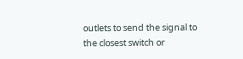outlets to send the signal to the closest switch or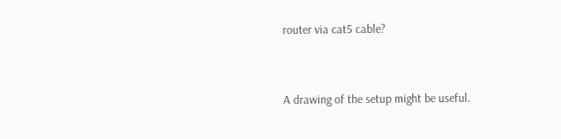router via cat5 cable?


A drawing of the setup might be useful.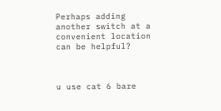Perhaps adding another switch at a convenient location can be helpful?



u use cat 6 bare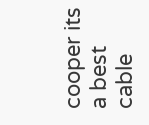cooper its a best cable